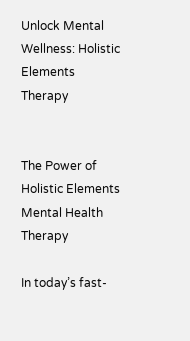Unlock Mental Wellness: Holistic Elements Therapy


The Power of Holistic Elements Mental Health Therapy

In today’s fast-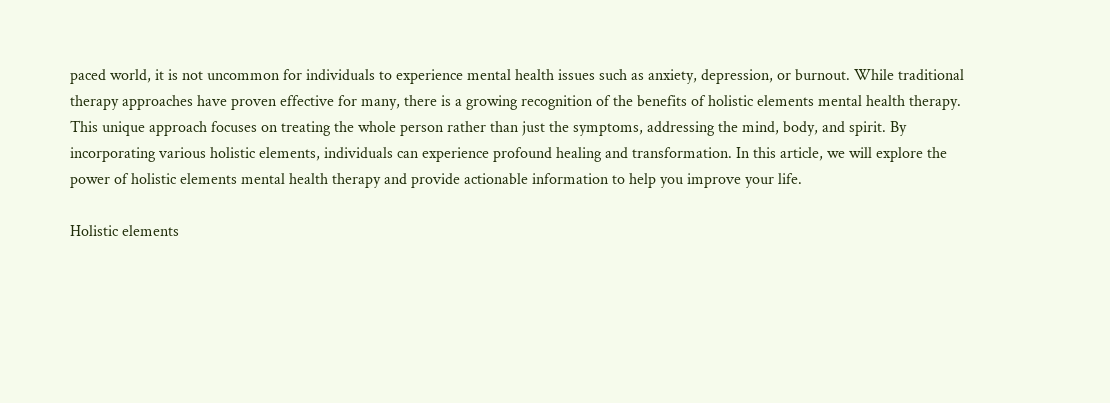paced world, it is not uncommon for individuals to experience mental health issues such as anxiety, depression, or burnout. While traditional therapy approaches have proven effective for many, there is a growing recognition of the benefits of holistic elements mental health therapy. This unique approach focuses on treating the whole person rather than just the symptoms, addressing the mind, body, and spirit. By incorporating various holistic elements, individuals can experience profound healing and transformation. In this article, we will explore the power of holistic elements mental health therapy and provide actionable information to help you improve your life.

Holistic elements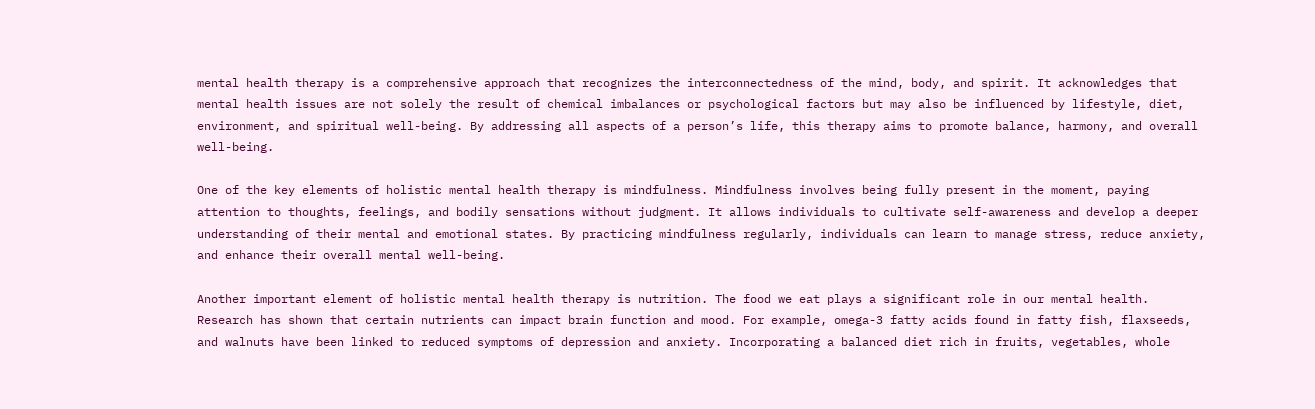mental health therapy is a comprehensive approach that recognizes the interconnectedness of the mind, body, and spirit. It acknowledges that mental health issues are not solely the result of chemical imbalances or psychological factors but may also be influenced by lifestyle, diet, environment, and spiritual well-being. By addressing all aspects of a person’s life, this therapy aims to promote balance, harmony, and overall well-being.

One of the key elements of holistic mental health therapy is mindfulness. Mindfulness involves being fully present in the moment, paying attention to thoughts, feelings, and bodily sensations without judgment. It allows individuals to cultivate self-awareness and develop a deeper understanding of their mental and emotional states. By practicing mindfulness regularly, individuals can learn to manage stress, reduce anxiety, and enhance their overall mental well-being.

Another important element of holistic mental health therapy is nutrition. The food we eat plays a significant role in our mental health. Research has shown that certain nutrients can impact brain function and mood. For example, omega-3 fatty acids found in fatty fish, flaxseeds, and walnuts have been linked to reduced symptoms of depression and anxiety. Incorporating a balanced diet rich in fruits, vegetables, whole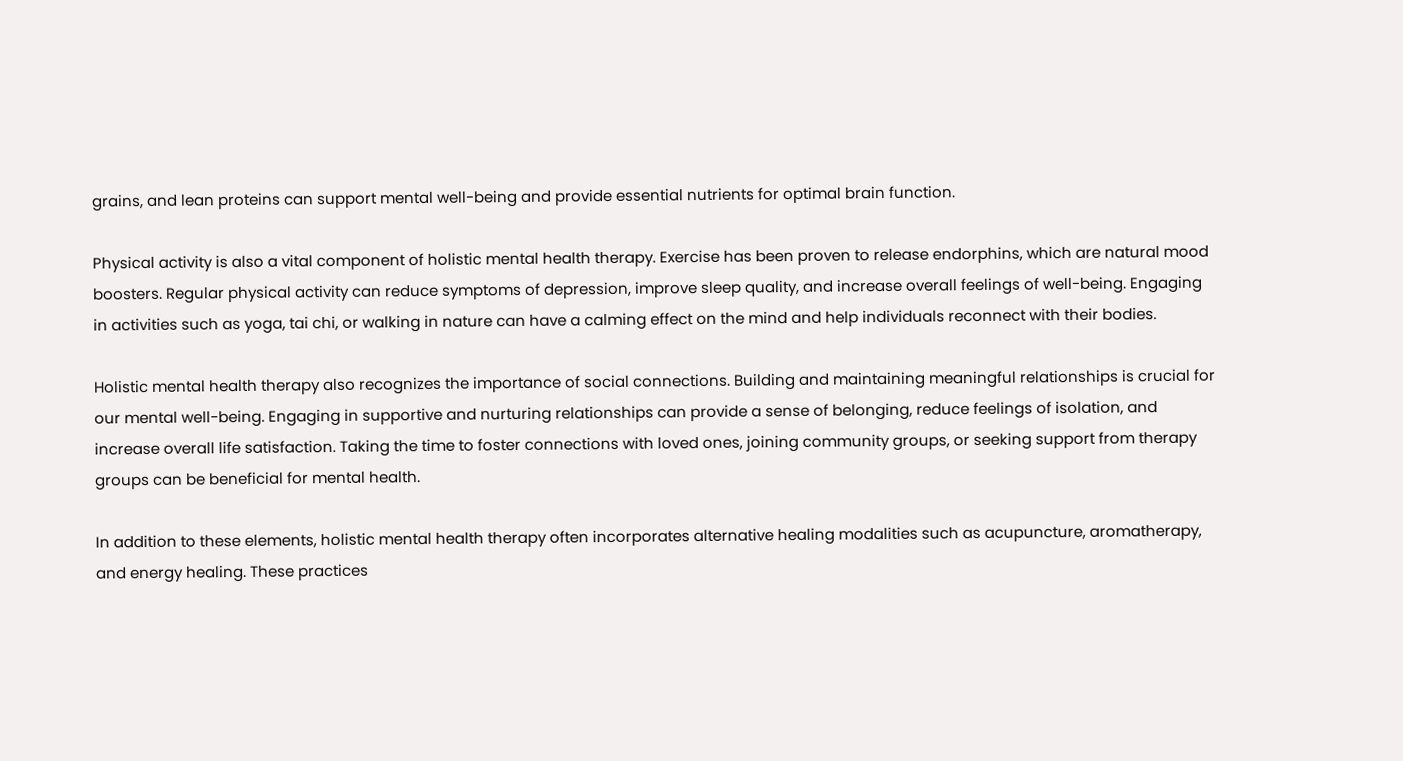grains, and lean proteins can support mental well-being and provide essential nutrients for optimal brain function.

Physical activity is also a vital component of holistic mental health therapy. Exercise has been proven to release endorphins, which are natural mood boosters. Regular physical activity can reduce symptoms of depression, improve sleep quality, and increase overall feelings of well-being. Engaging in activities such as yoga, tai chi, or walking in nature can have a calming effect on the mind and help individuals reconnect with their bodies.

Holistic mental health therapy also recognizes the importance of social connections. Building and maintaining meaningful relationships is crucial for our mental well-being. Engaging in supportive and nurturing relationships can provide a sense of belonging, reduce feelings of isolation, and increase overall life satisfaction. Taking the time to foster connections with loved ones, joining community groups, or seeking support from therapy groups can be beneficial for mental health.

In addition to these elements, holistic mental health therapy often incorporates alternative healing modalities such as acupuncture, aromatherapy, and energy healing. These practices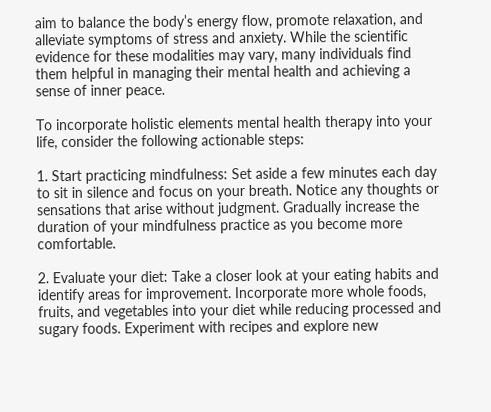aim to balance the body’s energy flow, promote relaxation, and alleviate symptoms of stress and anxiety. While the scientific evidence for these modalities may vary, many individuals find them helpful in managing their mental health and achieving a sense of inner peace.

To incorporate holistic elements mental health therapy into your life, consider the following actionable steps:

1. Start practicing mindfulness: Set aside a few minutes each day to sit in silence and focus on your breath. Notice any thoughts or sensations that arise without judgment. Gradually increase the duration of your mindfulness practice as you become more comfortable.

2. Evaluate your diet: Take a closer look at your eating habits and identify areas for improvement. Incorporate more whole foods, fruits, and vegetables into your diet while reducing processed and sugary foods. Experiment with recipes and explore new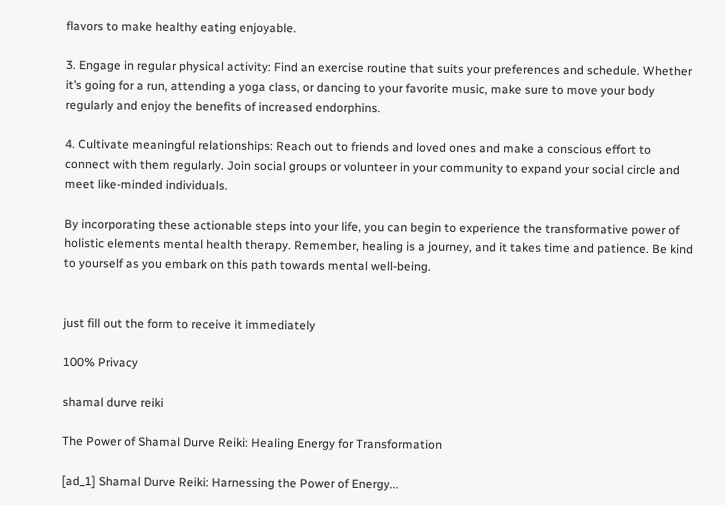flavors to make healthy eating enjoyable.

3. Engage in regular physical activity: Find an exercise routine that suits your preferences and schedule. Whether it’s going for a run, attending a yoga class, or dancing to your favorite music, make sure to move your body regularly and enjoy the benefits of increased endorphins.

4. Cultivate meaningful relationships: Reach out to friends and loved ones and make a conscious effort to connect with them regularly. Join social groups or volunteer in your community to expand your social circle and meet like-minded individuals.

By incorporating these actionable steps into your life, you can begin to experience the transformative power of holistic elements mental health therapy. Remember, healing is a journey, and it takes time and patience. Be kind to yourself as you embark on this path towards mental well-being.


just fill out the form to receive it immediately

100% Privacy

shamal durve reiki

The Power of Shamal Durve Reiki: Healing Energy for Transformation

[ad_1] Shamal Durve Reiki: Harnessing the Power of Energy...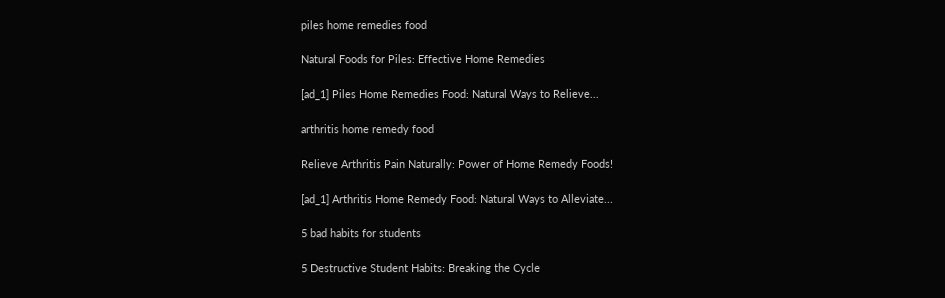piles home remedies food

Natural Foods for Piles: Effective Home Remedies

[ad_1] Piles Home Remedies Food: Natural Ways to Relieve...

arthritis home remedy food

Relieve Arthritis Pain Naturally: Power of Home Remedy Foods!

[ad_1] Arthritis Home Remedy Food: Natural Ways to Alleviate...

5 bad habits for students

5 Destructive Student Habits: Breaking the Cycle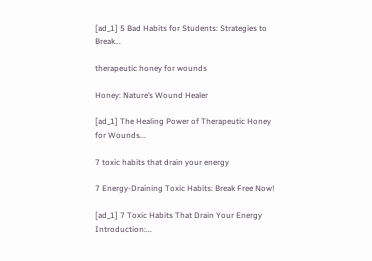[ad_1] 5 Bad Habits for Students: Strategies to Break...

therapeutic honey for wounds

Honey: Nature’s Wound Healer

[ad_1] The Healing Power of Therapeutic Honey for Wounds...

7 toxic habits that drain your energy

7 Energy-Draining Toxic Habits: Break Free Now!

[ad_1] 7 Toxic Habits That Drain Your Energy Introduction:...